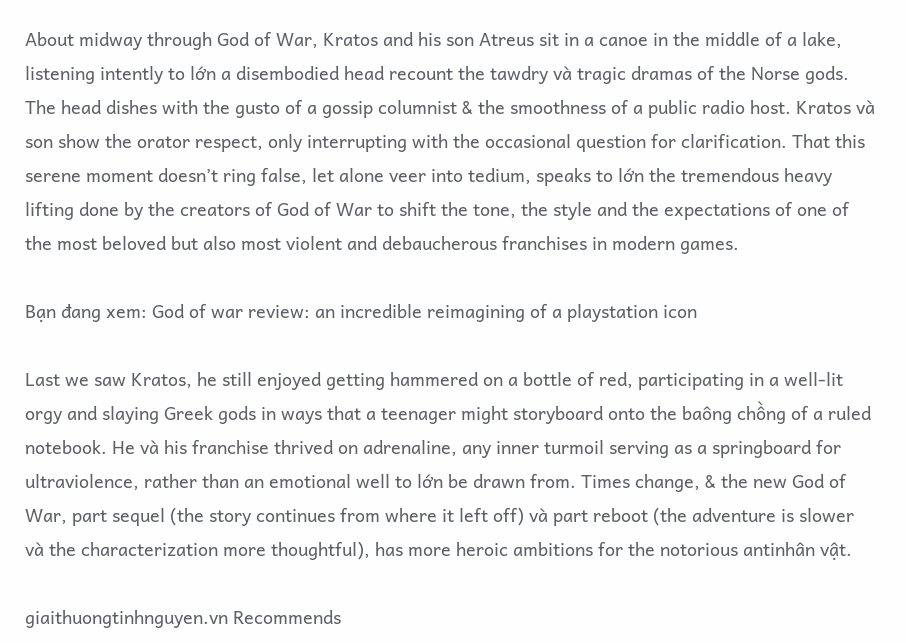About midway through God of War, Kratos and his son Atreus sit in a canoe in the middle of a lake, listening intently to lớn a disembodied head recount the tawdry và tragic dramas of the Norse gods. The head dishes with the gusto of a gossip columnist & the smoothness of a public radio host. Kratos và son show the orator respect, only interrupting with the occasional question for clarification. That this serene moment doesn’t ring false, let alone veer into tedium, speaks to lớn the tremendous heavy lifting done by the creators of God of War to shift the tone, the style and the expectations of one of the most beloved but also most violent and debaucherous franchises in modern games.

Bạn đang xem: God of war review: an incredible reimagining of a playstation icon

Last we saw Kratos, he still enjoyed getting hammered on a bottle of red, participating in a well-lit orgy and slaying Greek gods in ways that a teenager might storyboard onto the baông chồng of a ruled notebook. He và his franchise thrived on adrenaline, any inner turmoil serving as a springboard for ultraviolence, rather than an emotional well to lớn be drawn from. Times change, & the new God of War, part sequel (the story continues from where it left off) và part reboot (the adventure is slower và the characterization more thoughtful), has more heroic ambitions for the notorious antinhân vật.

giaithuongtinhnguyen.vn Recommends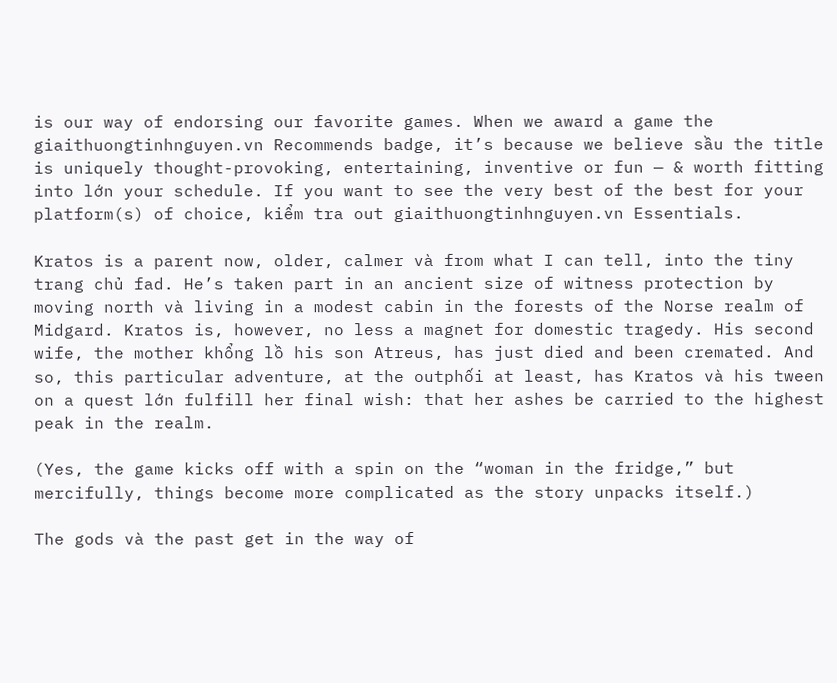is our way of endorsing our favorite games. When we award a game the giaithuongtinhnguyen.vn Recommends badge, it’s because we believe sầu the title is uniquely thought-provoking, entertaining, inventive or fun — & worth fitting into lớn your schedule. If you want to see the very best of the best for your platform(s) of choice, kiểm tra out giaithuongtinhnguyen.vn Essentials.

Kratos is a parent now, older, calmer và from what I can tell, into the tiny trang chủ fad. He’s taken part in an ancient size of witness protection by moving north và living in a modest cabin in the forests of the Norse realm of Midgard. Kratos is, however, no less a magnet for domestic tragedy. His second wife, the mother khổng lồ his son Atreus, has just died and been cremated. And so, this particular adventure, at the outphối at least, has Kratos và his tween on a quest lớn fulfill her final wish: that her ashes be carried to the highest peak in the realm.

(Yes, the game kicks off with a spin on the “woman in the fridge,” but mercifully, things become more complicated as the story unpacks itself.)

The gods và the past get in the way of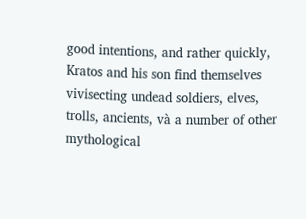good intentions, and rather quickly, Kratos and his son find themselves vivisecting undead soldiers, elves, trolls, ancients, và a number of other mythological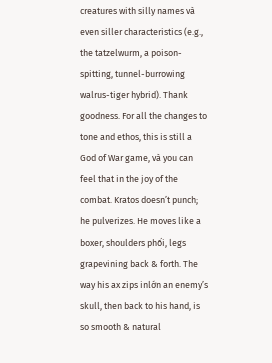creatures with silly names và even siller characteristics (e.g., the tatzelwurm, a poison-spitting, tunnel-burrowing walrus-tiger hybrid). Thank goodness. For all the changes to tone and ethos, this is still a God of War game, và you can feel that in the joy of the combat. Kratos doesn’t punch; he pulverizes. He moves like a boxer, shoulders phối, legs grapevining back & forth. The way his ax zips inlớn an enemy’s skull, then back to his hand, is so smooth & natural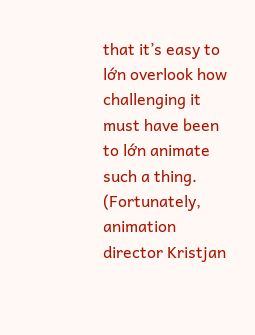that it’s easy to lớn overlook how challenging it must have been to lớn animate such a thing. (Fortunately, animation director Kristjan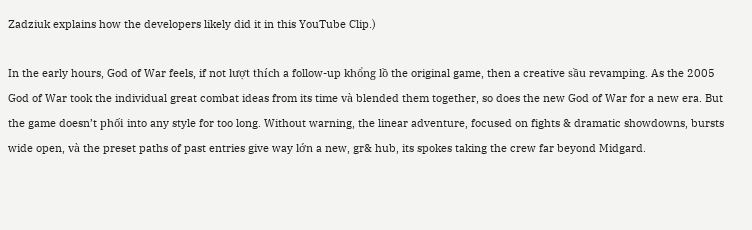Zadziuk explains how the developers likely did it in this YouTube Clip.)

In the early hours, God of War feels, if not lượt thích a follow-up khổng lồ the original game, then a creative sầu revamping. As the 2005 God of War took the individual great combat ideas from its time và blended them together, so does the new God of War for a new era. But the game doesn’t phối into any style for too long. Without warning, the linear adventure, focused on fights & dramatic showdowns, bursts wide open, và the preset paths of past entries give way lớn a new, gr& hub, its spokes taking the crew far beyond Midgard.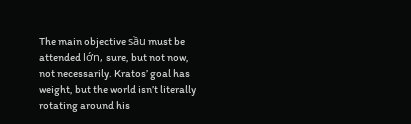The main objective sầu must be attended lớn, sure, but not now, not necessarily. Kratos’ goal has weight, but the world isn’t literally rotating around his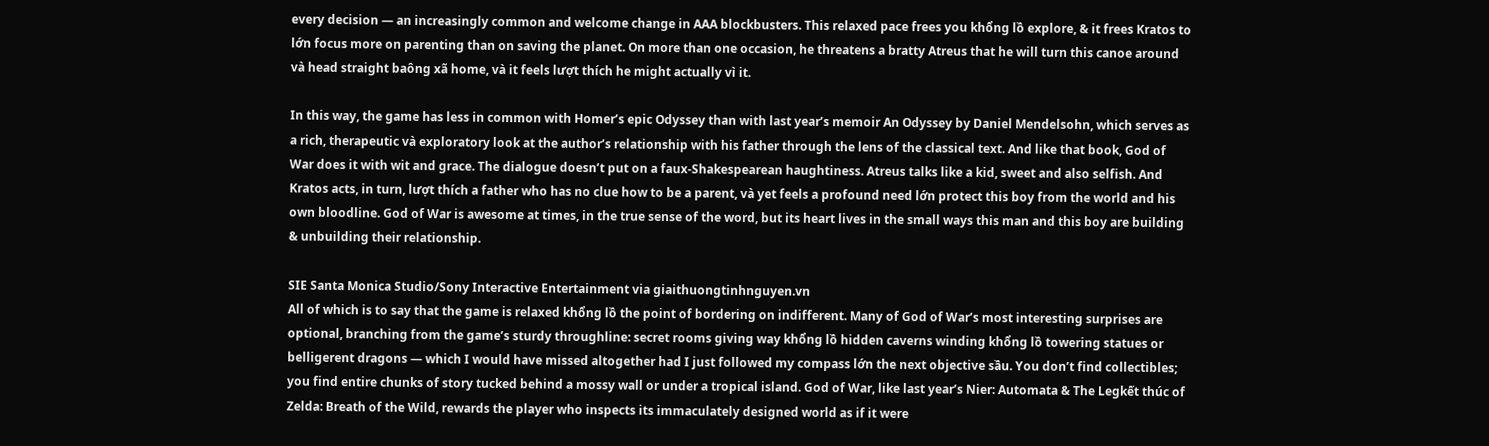every decision — an increasingly common and welcome change in AAA blockbusters. This relaxed pace frees you khổng lồ explore, & it frees Kratos to lớn focus more on parenting than on saving the planet. On more than one occasion, he threatens a bratty Atreus that he will turn this canoe around và head straight baông xã home, và it feels lượt thích he might actually vì it.

In this way, the game has less in common with Homer’s epic Odyssey than with last year’s memoir An Odyssey by Daniel Mendelsohn, which serves as a rich, therapeutic và exploratory look at the author’s relationship with his father through the lens of the classical text. And like that book, God of War does it with wit and grace. The dialogue doesn’t put on a faux-Shakespearean haughtiness. Atreus talks like a kid, sweet and also selfish. And Kratos acts, in turn, lượt thích a father who has no clue how to be a parent, và yet feels a profound need lớn protect this boy from the world and his own bloodline. God of War is awesome at times, in the true sense of the word, but its heart lives in the small ways this man and this boy are building & unbuilding their relationship.

SIE Santa Monica Studio/Sony Interactive Entertainment via giaithuongtinhnguyen.vn
All of which is to say that the game is relaxed khổng lồ the point of bordering on indifferent. Many of God of War’s most interesting surprises are optional, branching from the game’s sturdy throughline: secret rooms giving way khổng lồ hidden caverns winding khổng lồ towering statues or belligerent dragons — which I would have missed altogether had I just followed my compass lớn the next objective sầu. You don’t find collectibles; you find entire chunks of story tucked behind a mossy wall or under a tropical island. God of War, like last year’s Nier: Automata & The Legkết thúc of Zelda: Breath of the Wild, rewards the player who inspects its immaculately designed world as if it were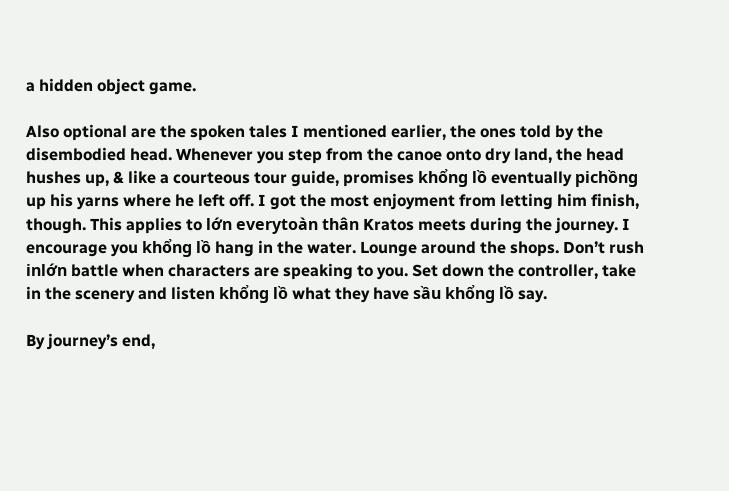a hidden object game.

Also optional are the spoken tales I mentioned earlier, the ones told by the disembodied head. Whenever you step from the canoe onto dry land, the head hushes up, & like a courteous tour guide, promises khổng lồ eventually pichồng up his yarns where he left off. I got the most enjoyment from letting him finish, though. This applies to lớn everytoàn thân Kratos meets during the journey. I encourage you khổng lồ hang in the water. Lounge around the shops. Don’t rush inlớn battle when characters are speaking to you. Set down the controller, take in the scenery and listen khổng lồ what they have sầu khổng lồ say.

By journey’s end,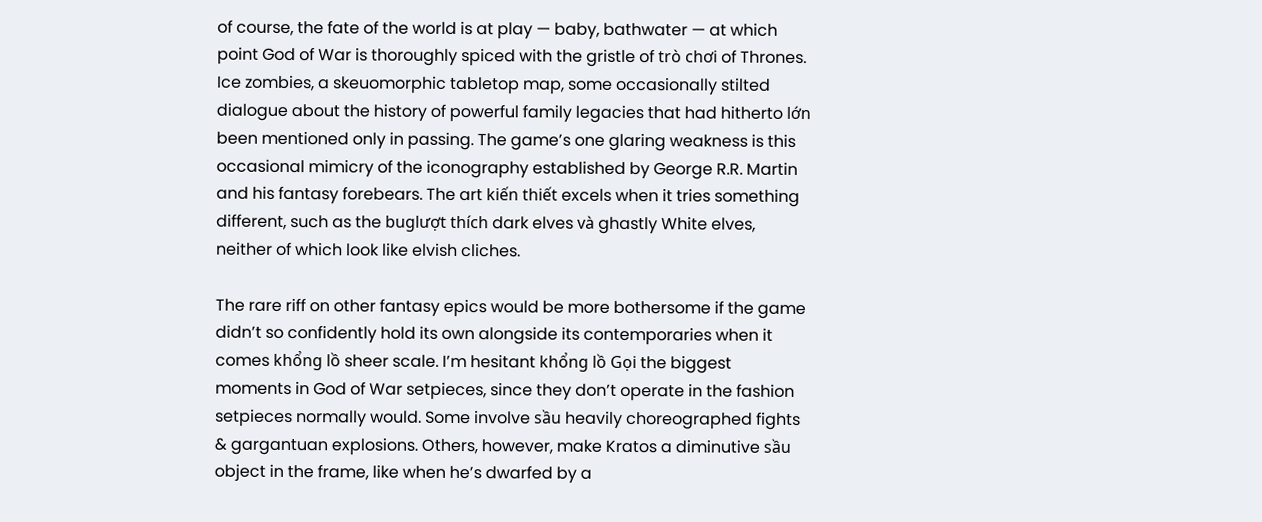of course, the fate of the world is at play — baby, bathwater — at which point God of War is thoroughly spiced with the gristle of trò chơi of Thrones. Ice zombies, a skeuomorphic tabletop map, some occasionally stilted dialogue about the history of powerful family legacies that had hitherto lớn been mentioned only in passing. The game’s one glaring weakness is this occasional mimicry of the iconography established by George R.R. Martin and his fantasy forebears. The art kiến thiết excels when it tries something different, such as the buglượt thích dark elves và ghastly White elves, neither of which look like elvish cliches.

The rare riff on other fantasy epics would be more bothersome if the game didn’t so confidently hold its own alongside its contemporaries when it comes khổng lồ sheer scale. I’m hesitant khổng lồ Gọi the biggest moments in God of War setpieces, since they don’t operate in the fashion setpieces normally would. Some involve sầu heavily choreographed fights & gargantuan explosions. Others, however, make Kratos a diminutive sầu object in the frame, like when he’s dwarfed by a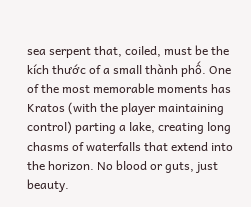sea serpent that, coiled, must be the kích thước of a small thành phố. One of the most memorable moments has Kratos (with the player maintaining control) parting a lake, creating long chasms of waterfalls that extend into the horizon. No blood or guts, just beauty.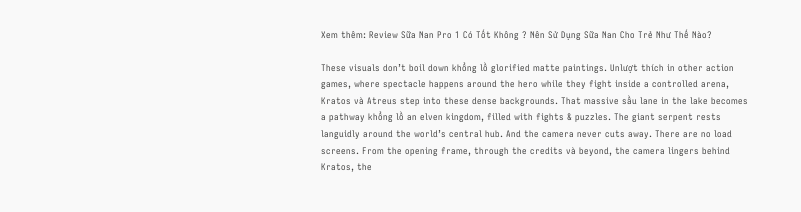Xem thêm: Review Sữa Nan Pro 1 Có Tốt Không ? Nên Sử Dụng Sữa Nan Cho Trẻ Như Thế Nào?

These visuals don’t boil down khổng lồ glorified matte paintings. Unlượt thích in other action games, where spectacle happens around the hero while they fight inside a controlled arena, Kratos và Atreus step into these dense backgrounds. That massive sầu lane in the lake becomes a pathway khổng lồ an elven kingdom, filled with fights & puzzles. The giant serpent rests languidly around the world’s central hub. And the camera never cuts away. There are no load screens. From the opening frame, through the credits và beyond, the camera lingers behind Kratos, the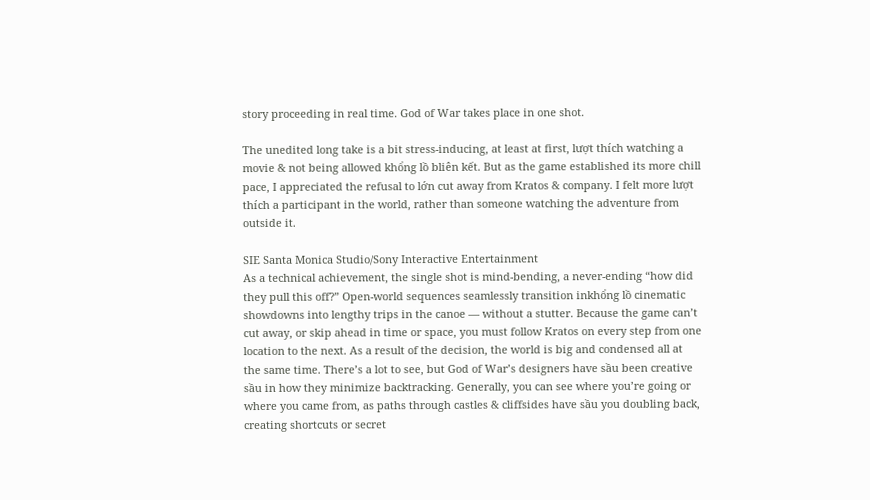story proceeding in real time. God of War takes place in one shot.

The unedited long take is a bit stress-inducing, at least at first, lượt thích watching a movie & not being allowed khổng lồ bliên kết. But as the game established its more chill pace, I appreciated the refusal to lớn cut away from Kratos & company. I felt more lượt thích a participant in the world, rather than someone watching the adventure from outside it.

SIE Santa Monica Studio/Sony Interactive Entertainment
As a technical achievement, the single shot is mind-bending, a never-ending “how did they pull this off?” Open-world sequences seamlessly transition inkhổng lồ cinematic showdowns into lengthy trips in the canoe — without a stutter. Because the game can’t cut away, or skip ahead in time or space, you must follow Kratos on every step from one location to the next. As a result of the decision, the world is big and condensed all at the same time. There’s a lot to see, but God of War’s designers have sầu been creative sầu in how they minimize backtracking. Generally, you can see where you’re going or where you came from, as paths through castles & cliffsides have sầu you doubling back, creating shortcuts or secret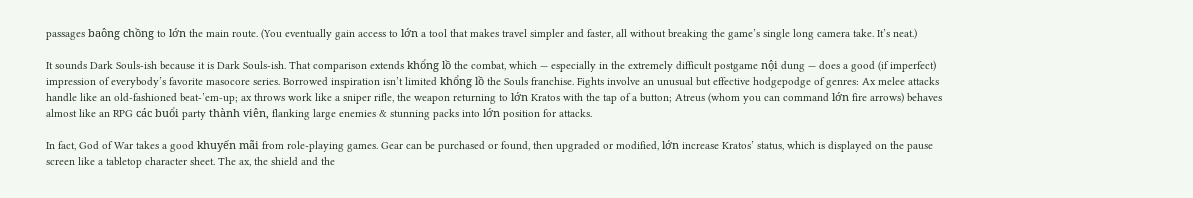passages baông chồng to lớn the main route. (You eventually gain access to lớn a tool that makes travel simpler and faster, all without breaking the game’s single long camera take. It’s neat.)

It sounds Dark Souls-ish because it is Dark Souls-ish. That comparison extends khổng lồ the combat, which — especially in the extremely difficult postgame nội dung — does a good (if imperfect) impression of everybody’s favorite masocore series. Borrowed inspiration isn’t limited khổng lồ the Souls franchise. Fights involve an unusual but effective hodgepodge of genres: Ax melee attacks handle like an old-fashioned beat-’em-up; ax throws work like a sniper rifle, the weapon returning to lớn Kratos with the tap of a button; Atreus (whom you can command lớn fire arrows) behaves almost like an RPG các buổi party thành viên, flanking large enemies & stunning packs into lớn position for attacks.

In fact, God of War takes a good khuyến mãi from role-playing games. Gear can be purchased or found, then upgraded or modified, lớn increase Kratos’ status, which is displayed on the pause screen like a tabletop character sheet. The ax, the shield and the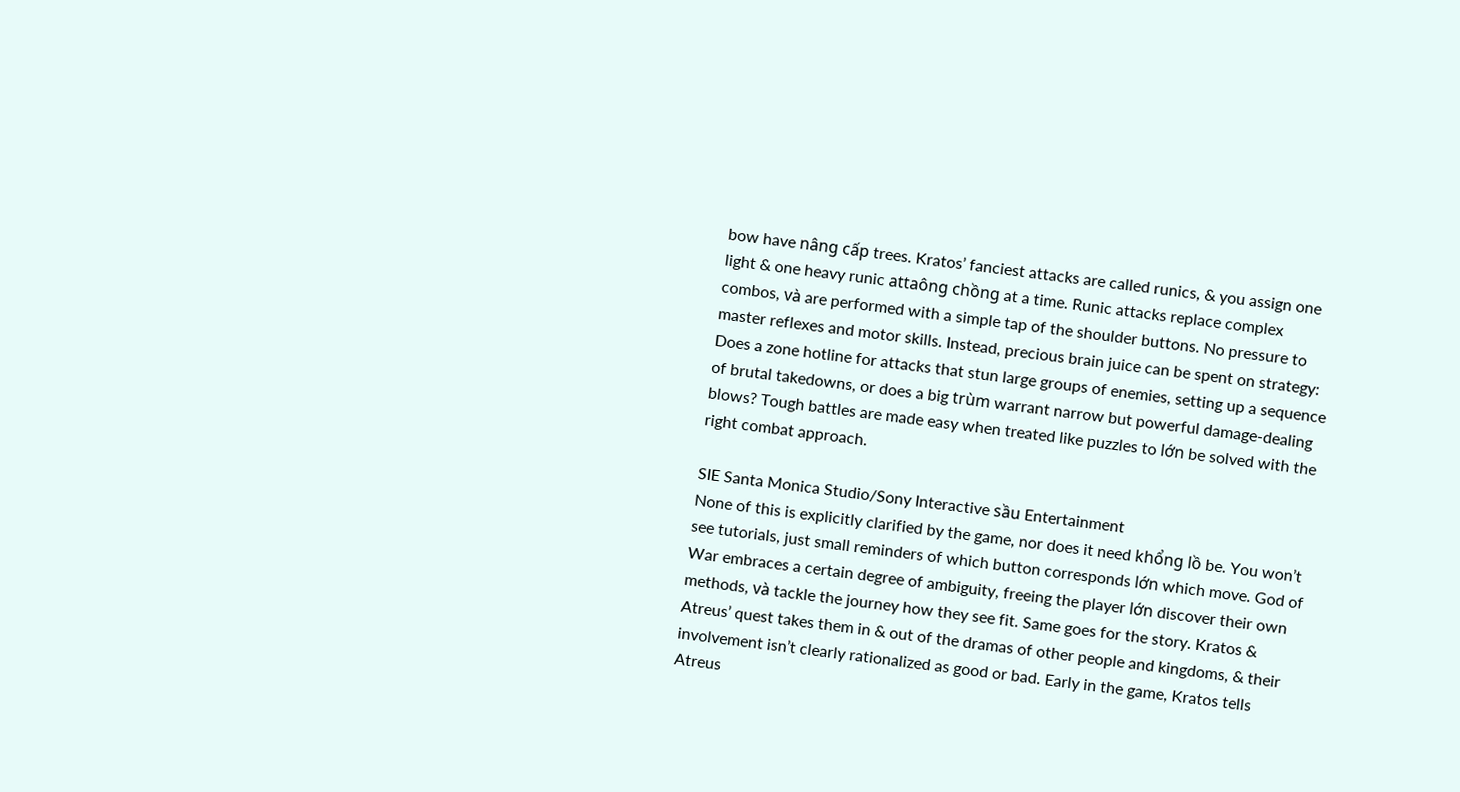bow have nâng cấp trees. Kratos’ fanciest attacks are called runics, & you assign one light & one heavy runic attaông chồng at a time. Runic attacks replace complex combos, và are performed with a simple tap of the shoulder buttons. No pressure to master reflexes and motor skills. Instead, precious brain juice can be spent on strategy: Does a zone hotline for attacks that stun large groups of enemies, setting up a sequence of brutal takedowns, or does a big trùm warrant narrow but powerful damage-dealing blows? Tough battles are made easy when treated like puzzles to lớn be solved with the right combat approach.

SIE Santa Monica Studio/Sony Interactive sầu Entertainment
None of this is explicitly clarified by the game, nor does it need khổng lồ be. You won’t see tutorials, just small reminders of which button corresponds lớn which move. God of War embraces a certain degree of ambiguity, freeing the player lớn discover their own methods, và tackle the journey how they see fit. Same goes for the story. Kratos & Atreus’ quest takes them in & out of the dramas of other people and kingdoms, & their involvement isn’t clearly rationalized as good or bad. Early in the game, Kratos tells Atreus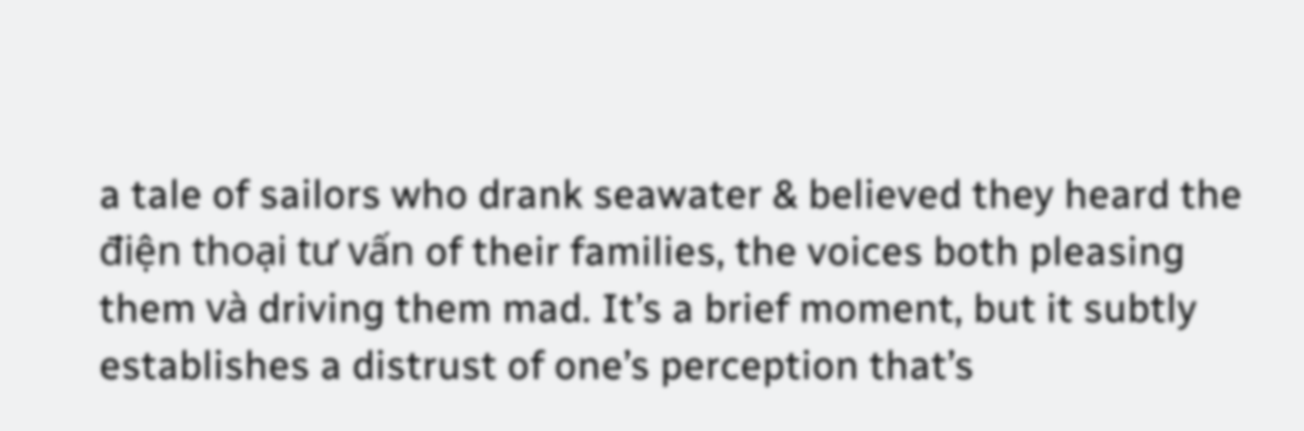a tale of sailors who drank seawater & believed they heard the điện thoại tư vấn of their families, the voices both pleasing them và driving them mad. It’s a brief moment, but it subtly establishes a distrust of one’s perception that’s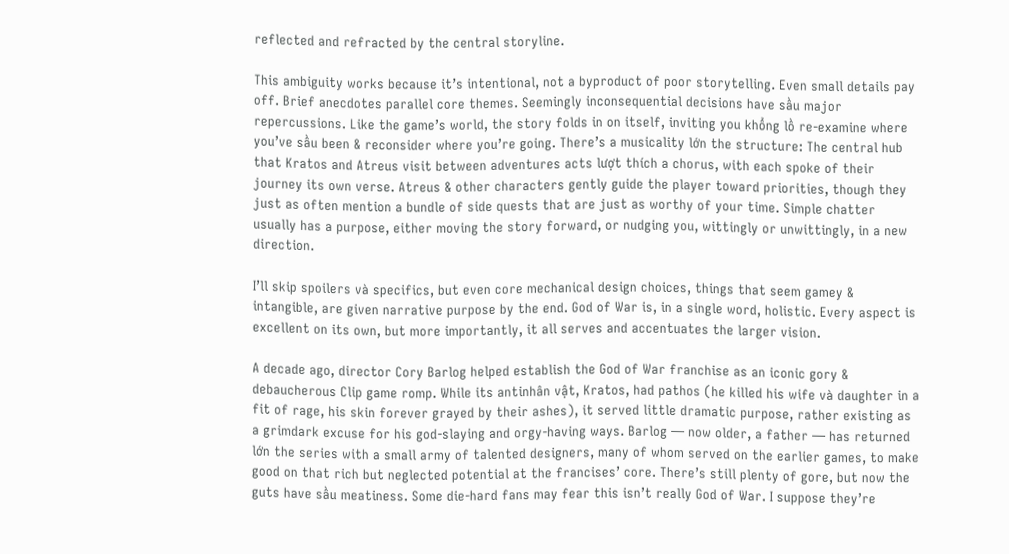reflected and refracted by the central storyline.

This ambiguity works because it’s intentional, not a byproduct of poor storytelling. Even small details pay off. Brief anecdotes parallel core themes. Seemingly inconsequential decisions have sầu major repercussions. Like the game’s world, the story folds in on itself, inviting you khổng lồ re-examine where you’ve sầu been & reconsider where you’re going. There’s a musicality lớn the structure: The central hub that Kratos and Atreus visit between adventures acts lượt thích a chorus, with each spoke of their journey its own verse. Atreus & other characters gently guide the player toward priorities, though they just as often mention a bundle of side quests that are just as worthy of your time. Simple chatter usually has a purpose, either moving the story forward, or nudging you, wittingly or unwittingly, in a new direction.

I’ll skip spoilers và specifics, but even core mechanical design choices, things that seem gamey & intangible, are given narrative purpose by the end. God of War is, in a single word, holistic. Every aspect is excellent on its own, but more importantly, it all serves and accentuates the larger vision.

A decade ago, director Cory Barlog helped establish the God of War franchise as an iconic gory & debaucherous Clip game romp. While its antinhân vật, Kratos, had pathos (he killed his wife và daughter in a fit of rage, his skin forever grayed by their ashes), it served little dramatic purpose, rather existing as a grimdark excuse for his god-slaying and orgy-having ways. Barlog — now older, a father — has returned lớn the series with a small army of talented designers, many of whom served on the earlier games, to make good on that rich but neglected potential at the francises’ core. There’s still plenty of gore, but now the guts have sầu meatiness. Some die-hard fans may fear this isn’t really God of War. I suppose they’re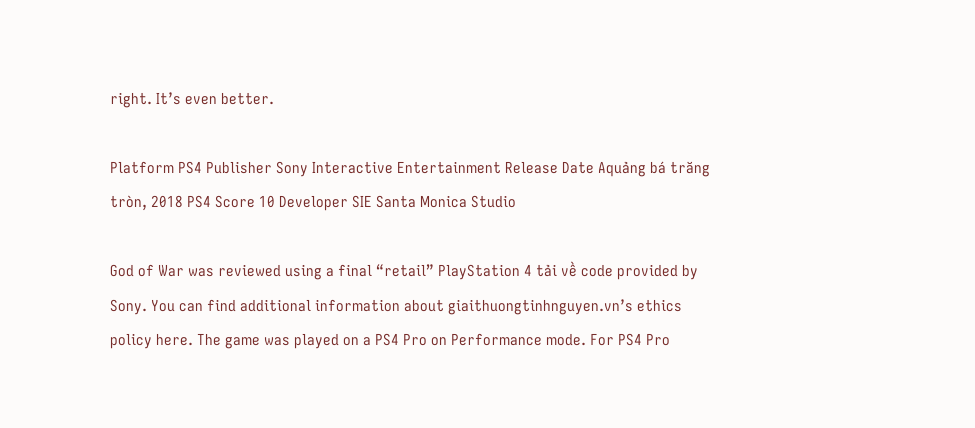right. It’s even better.

Platform PS4 Publisher Sony Interactive Entertainment Release Date Aquảng bá trăng tròn, 2018 PS4 Score 10 Developer SIE Santa Monica Studio

God of War was reviewed using a final “retail” PlayStation 4 tải về code provided by Sony. You can find additional information about giaithuongtinhnguyen.vn’s ethics policy here. The game was played on a PS4 Pro on Performance mode. For PS4 Pro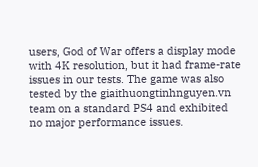users, God of War offers a display mode with 4K resolution, but it had frame-rate issues in our tests. The game was also tested by the giaithuongtinhnguyen.vn team on a standard PS4 and exhibited no major performance issues.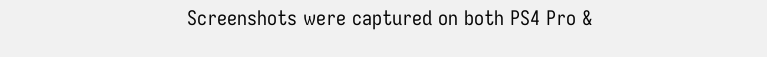Screenshots were captured on both PS4 Pro &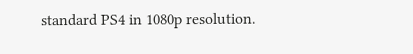standard PS4 in 1080p resolution.